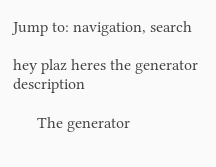Jump to: navigation, search

hey plaz heres the generator description

      The generator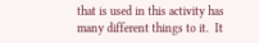that is used in this activity has many different things to it.  It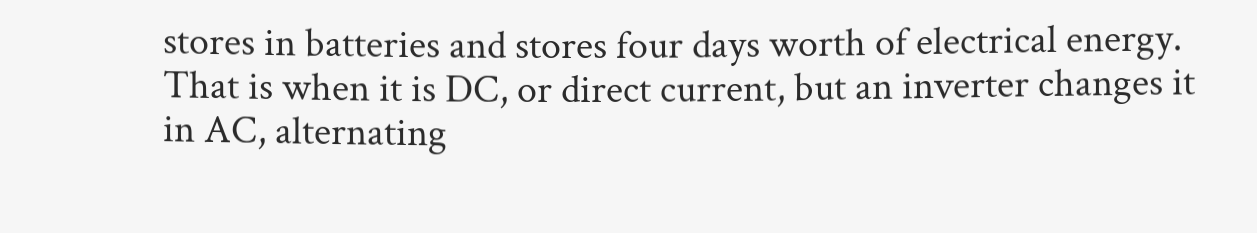stores in batteries and stores four days worth of electrical energy.  That is when it is DC, or direct current, but an inverter changes it in AC, alternating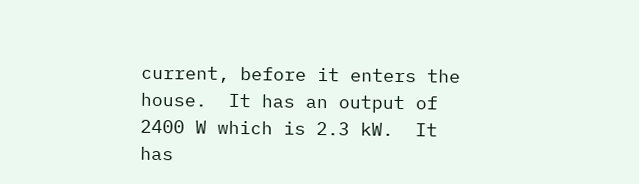current, before it enters the house.  It has an output of 2400 W which is 2.3 kW.  It has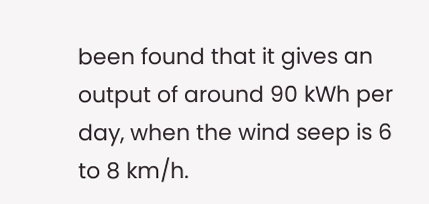been found that it gives an output of around 90 kWh per day, when the wind seep is 6 to 8 km/h.